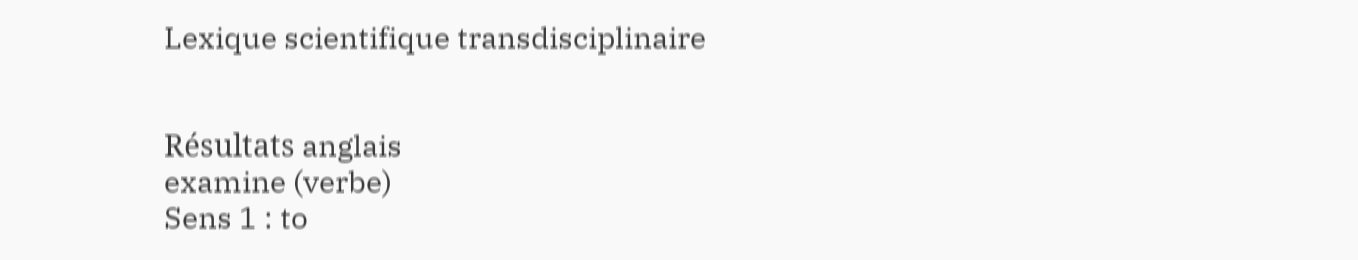Lexique scientifique transdisciplinaire


Résultats anglais
examine (verbe)
Sens 1 : to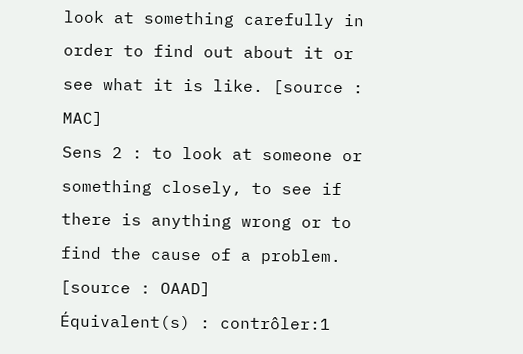look at something carefully in order to find out about it or see what it is like. [source : MAC]
Sens 2 : to look at someone or something closely, to see if there is anything wrong or to find the cause of a problem. [source : OAAD]
Équivalent(s) : contrôler:1